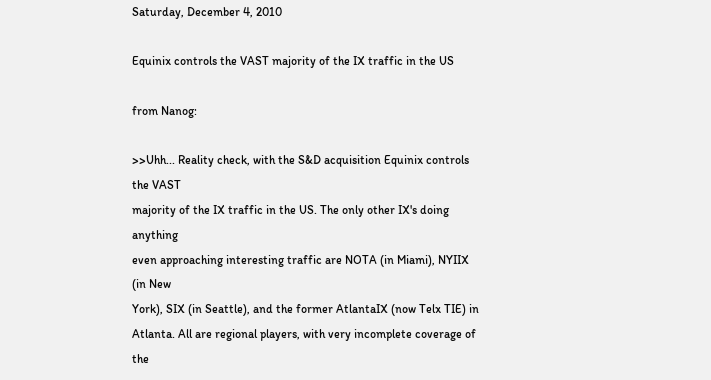Saturday, December 4, 2010

Equinix controls the VAST majority of the IX traffic in the US

from Nanog:

>>Uhh... Reality check, with the S&D acquisition Equinix controls the VAST
majority of the IX traffic in the US. The only other IX's doing anything
even approaching interesting traffic are NOTA (in Miami), NYIIX (in New
York), SIX (in Seattle), and the former AtlantaIX (now Telx TIE) in
Atlanta. All are regional players, with very incomplete coverage of the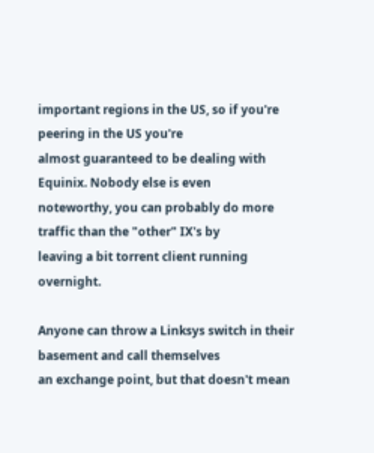important regions in the US, so if you're peering in the US you're
almost guaranteed to be dealing with Equinix. Nobody else is even
noteworthy, you can probably do more traffic than the "other" IX's by
leaving a bit torrent client running overnight.

Anyone can throw a Linksys switch in their basement and call themselves
an exchange point, but that doesn't mean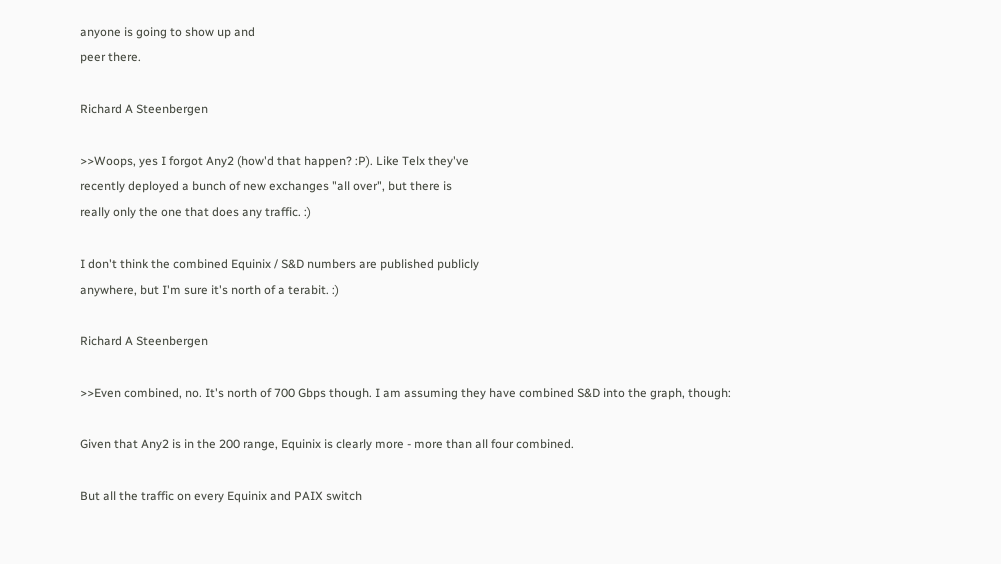anyone is going to show up and
peer there.

Richard A Steenbergen

>>Woops, yes I forgot Any2 (how'd that happen? :P). Like Telx they've
recently deployed a bunch of new exchanges "all over", but there is
really only the one that does any traffic. :)

I don't think the combined Equinix / S&D numbers are published publicly
anywhere, but I'm sure it's north of a terabit. :)

Richard A Steenbergen

>>Even combined, no. It's north of 700 Gbps though. I am assuming they have combined S&D into the graph, though:

Given that Any2 is in the 200 range, Equinix is clearly more - more than all four combined.

But all the traffic on every Equinix and PAIX switch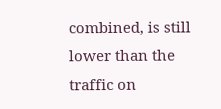combined, is still lower than the traffic on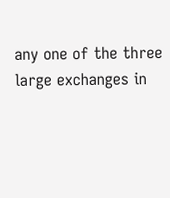any one of the three
large exchanges in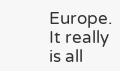Europe. It really is all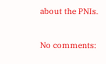about the PNIs.


No comments: